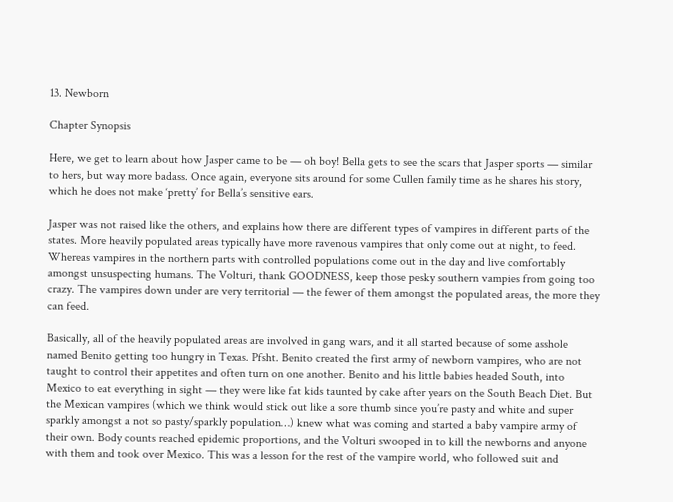13. Newborn

Chapter Synopsis

Here, we get to learn about how Jasper came to be — oh boy! Bella gets to see the scars that Jasper sports — similar to hers, but way more badass. Once again, everyone sits around for some Cullen family time as he shares his story, which he does not make ‘pretty’ for Bella’s sensitive ears.

Jasper was not raised like the others, and explains how there are different types of vampires in different parts of the states. More heavily populated areas typically have more ravenous vampires that only come out at night, to feed. Whereas vampires in the northern parts with controlled populations come out in the day and live comfortably amongst unsuspecting humans. The Volturi, thank GOODNESS, keep those pesky southern vampies from going too crazy. The vampires down under are very territorial — the fewer of them amongst the populated areas, the more they can feed.

Basically, all of the heavily populated areas are involved in gang wars, and it all started because of some asshole named Benito getting too hungry in Texas. Pfsht. Benito created the first army of newborn vampires, who are not taught to control their appetites and often turn on one another. Benito and his little babies headed South, into Mexico to eat everything in sight — they were like fat kids taunted by cake after years on the South Beach Diet. But the Mexican vampires (which we think would stick out like a sore thumb since you’re pasty and white and super sparkly amongst a not so pasty/sparkly population…) knew what was coming and started a baby vampire army of their own. Body counts reached epidemic proportions, and the Volturi swooped in to kill the newborns and anyone with them and took over Mexico. This was a lesson for the rest of the vampire world, who followed suit and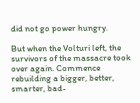did not go power hungry.

But when the Volturi left, the survivors of the massacre took over again. Commence rebuilding a bigger, better, smarter, bad-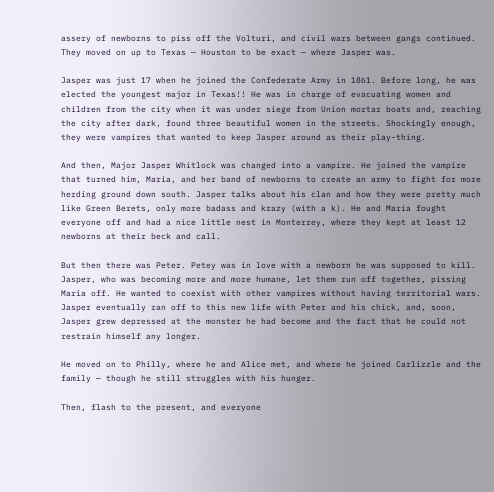assery of newborns to piss off the Volturi, and civil wars between gangs continued. They moved on up to Texas — Houston to be exact — where Jasper was.

Jasper was just 17 when he joined the Confederate Army in 1861. Before long, he was elected the youngest major in Texas!! He was in charge of evacuating women and children from the city when it was under siege from Union mortar boats and, reaching the city after dark, found three beautiful women in the streets. Shockingly enough, they were vampires that wanted to keep Jasper around as their play-thing.

And then, Major Jasper Whitlock was changed into a vampire. He joined the vampire that turned him, Maria, and her band of newborns to create an army to fight for more herding ground down south. Jasper talks about his clan and how they were pretty much like Green Berets, only more badass and krazy (with a k). He and Maria fought everyone off and had a nice little nest in Monterrey, where they kept at least 12 newborns at their beck and call.

But then there was Peter. Petey was in love with a newborn he was supposed to kill. Jasper, who was becoming more and more humane, let them run off together, pissing Maria off. He wanted to coexist with other vampires without having territorial wars. Jasper eventually ran off to this new life with Peter and his chick, and, soon, Jasper grew depressed at the monster he had become and the fact that he could not restrain himself any longer.

He moved on to Philly, where he and Alice met, and where he joined Carlizzle and the family — though he still struggles with his hunger.

Then, flash to the present, and everyone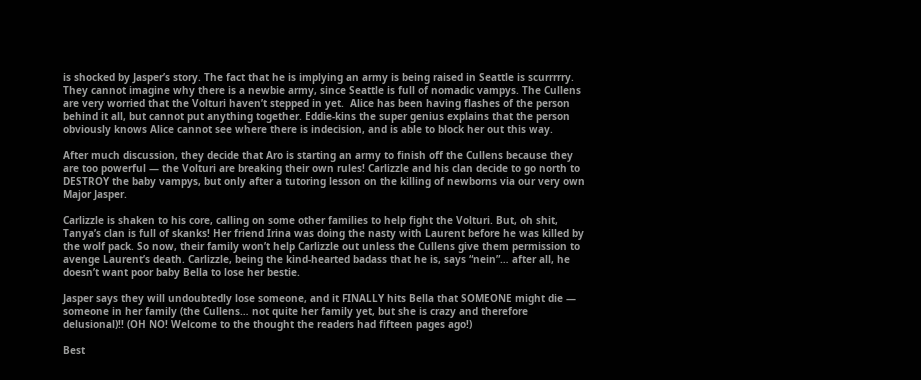is shocked by Jasper’s story. The fact that he is implying an army is being raised in Seattle is scurrrrry. They cannot imagine why there is a newbie army, since Seattle is full of nomadic vampys. The Cullens are very worried that the Volturi haven’t stepped in yet.  Alice has been having flashes of the person behind it all, but cannot put anything together. Eddie-kins the super genius explains that the person obviously knows Alice cannot see where there is indecision, and is able to block her out this way.

After much discussion, they decide that Aro is starting an army to finish off the Cullens because they are too powerful — the Volturi are breaking their own rules! Carlizzle and his clan decide to go north to DESTROY the baby vampys, but only after a tutoring lesson on the killing of newborns via our very own Major Jasper.

Carlizzle is shaken to his core, calling on some other families to help fight the Volturi. But, oh shit, Tanya’s clan is full of skanks! Her friend Irina was doing the nasty with Laurent before he was killed by the wolf pack. So now, their family won’t help Carlizzle out unless the Cullens give them permission to avenge Laurent’s death. Carlizzle, being the kind-hearted badass that he is, says “nein”… after all, he doesn’t want poor baby Bella to lose her bestie.

Jasper says they will undoubtedly lose someone, and it FINALLY hits Bella that SOMEONE might die — someone in her family (the Cullens… not quite her family yet, but she is crazy and therefore delusional)!! (OH NO! Welcome to the thought the readers had fifteen pages ago!)

Best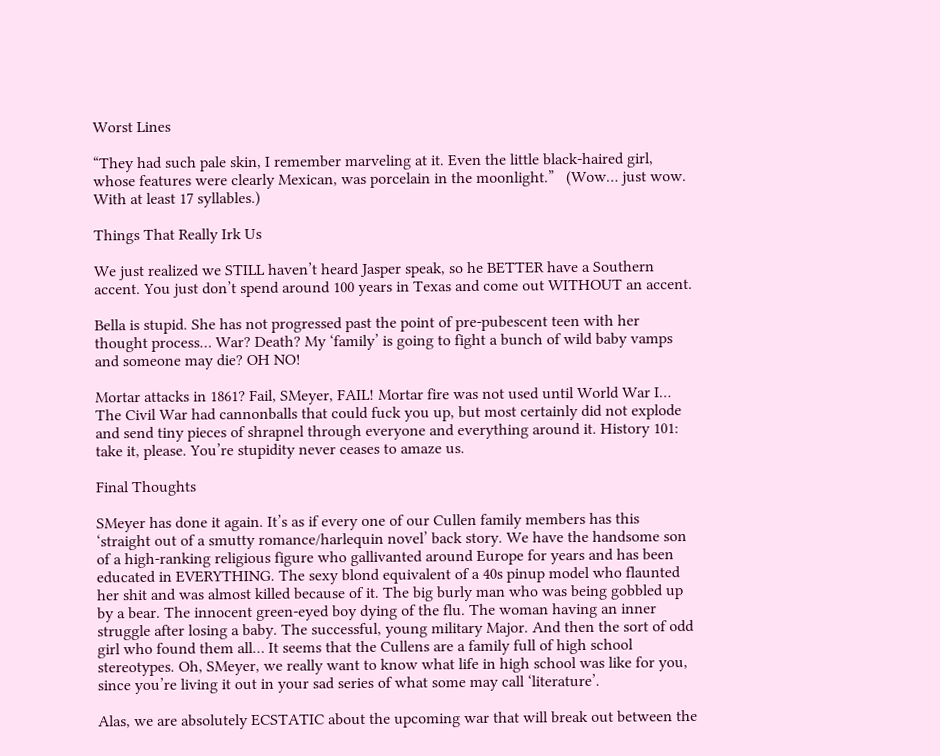Worst Lines

“They had such pale skin, I remember marveling at it. Even the little black-haired girl, whose features were clearly Mexican, was porcelain in the moonlight.”   (Wow… just wow. With at least 17 syllables.)

Things That Really Irk Us

We just realized we STILL haven’t heard Jasper speak, so he BETTER have a Southern accent. You just don’t spend around 100 years in Texas and come out WITHOUT an accent.

Bella is stupid. She has not progressed past the point of pre-pubescent teen with her thought process… War? Death? My ‘family’ is going to fight a bunch of wild baby vamps and someone may die? OH NO!

Mortar attacks in 1861? Fail, SMeyer, FAIL! Mortar fire was not used until World War I… The Civil War had cannonballs that could fuck you up, but most certainly did not explode and send tiny pieces of shrapnel through everyone and everything around it. History 101: take it, please. You’re stupidity never ceases to amaze us.

Final Thoughts

SMeyer has done it again. It’s as if every one of our Cullen family members has this ‘straight out of a smutty romance/harlequin novel’ back story. We have the handsome son of a high-ranking religious figure who gallivanted around Europe for years and has been educated in EVERYTHING. The sexy blond equivalent of a 40s pinup model who flaunted her shit and was almost killed because of it. The big burly man who was being gobbled up by a bear. The innocent green-eyed boy dying of the flu. The woman having an inner struggle after losing a baby. The successful, young military Major. And then the sort of odd girl who found them all… It seems that the Cullens are a family full of high school stereotypes. Oh, SMeyer, we really want to know what life in high school was like for you, since you’re living it out in your sad series of what some may call ‘literature’.

Alas, we are absolutely ECSTATIC about the upcoming war that will break out between the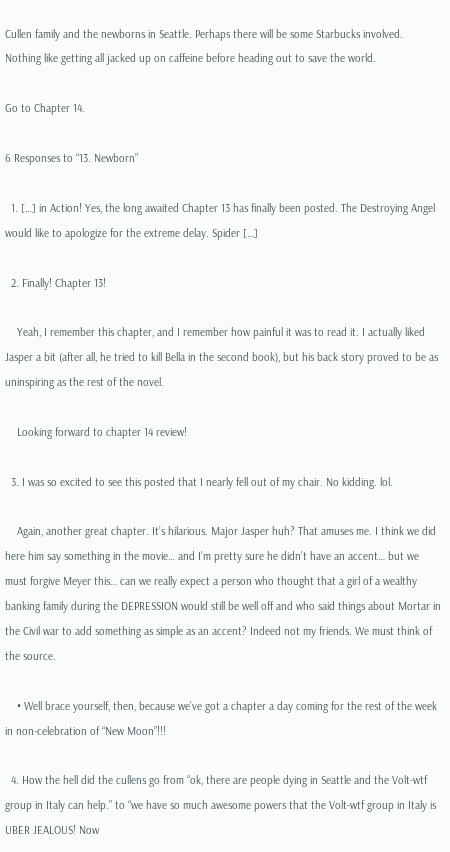Cullen family and the newborns in Seattle. Perhaps there will be some Starbucks involved. Nothing like getting all jacked up on caffeine before heading out to save the world.

Go to Chapter 14.

6 Responses to “13. Newborn”

  1. […] in Action! Yes, the long awaited Chapter 13 has finally been posted. The Destroying Angel would like to apologize for the extreme delay. Spider […]

  2. Finally! Chapter 13!

    Yeah, I remember this chapter, and I remember how painful it was to read it. I actually liked Jasper a bit (after all, he tried to kill Bella in the second book), but his back story proved to be as uninspiring as the rest of the novel.

    Looking forward to chapter 14 review!

  3. I was so excited to see this posted that I nearly fell out of my chair. No kidding. lol.

    Again, another great chapter. It’s hilarious. Major Jasper huh? That amuses me. I think we did here him say something in the movie… and I’m pretty sure he didn’t have an accent… but we must forgive Meyer this… can we really expect a person who thought that a girl of a wealthy banking family during the DEPRESSION would still be well off and who said things about Mortar in the Civil war to add something as simple as an accent? Indeed not my friends. We must think of the source.

    • Well brace yourself, then, because we’ve got a chapter a day coming for the rest of the week in non-celebration of “New Moon”!!!

  4. How the hell did the cullens go from “ok, there are people dying in Seattle and the Volt-wtf group in Italy can help.” to “we have so much awesome powers that the Volt-wtf group in Italy is UBER JEALOUS! Now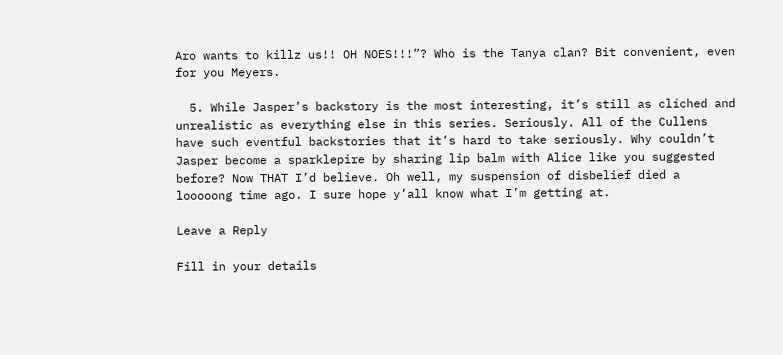Aro wants to killz us!! OH NOES!!!”? Who is the Tanya clan? Bit convenient, even for you Meyers.

  5. While Jasper’s backstory is the most interesting, it’s still as clíched and unrealistic as everything else in this series. Seriously. All of the Cullens have such eventful backstories that it’s hard to take seriously. Why couldn’t Jasper become a sparklepire by sharing lip balm with Alice like you suggested before? Now THAT I’d believe. Oh well, my suspension of disbelief died a looooong time ago. I sure hope y’all know what I’m getting at.

Leave a Reply

Fill in your details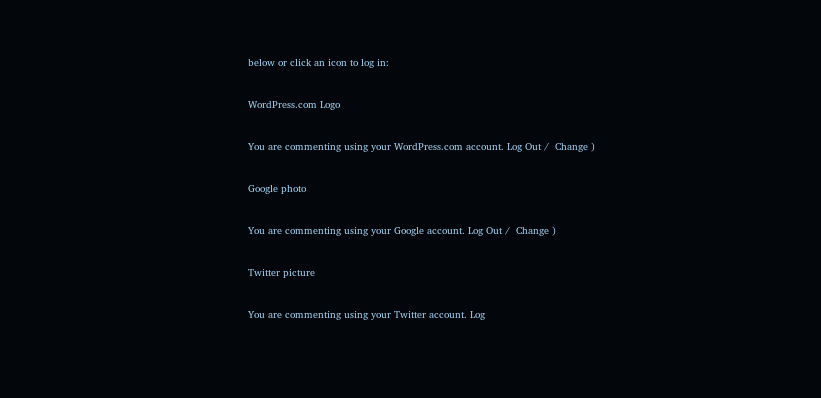below or click an icon to log in:

WordPress.com Logo

You are commenting using your WordPress.com account. Log Out /  Change )

Google photo

You are commenting using your Google account. Log Out /  Change )

Twitter picture

You are commenting using your Twitter account. Log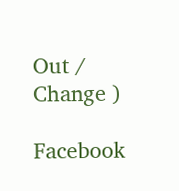Out /  Change )

Facebook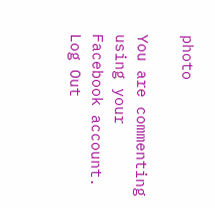photo

You are commenting using your Facebook account. Log Out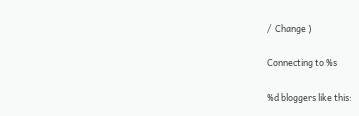/  Change )

Connecting to %s

%d bloggers like this: